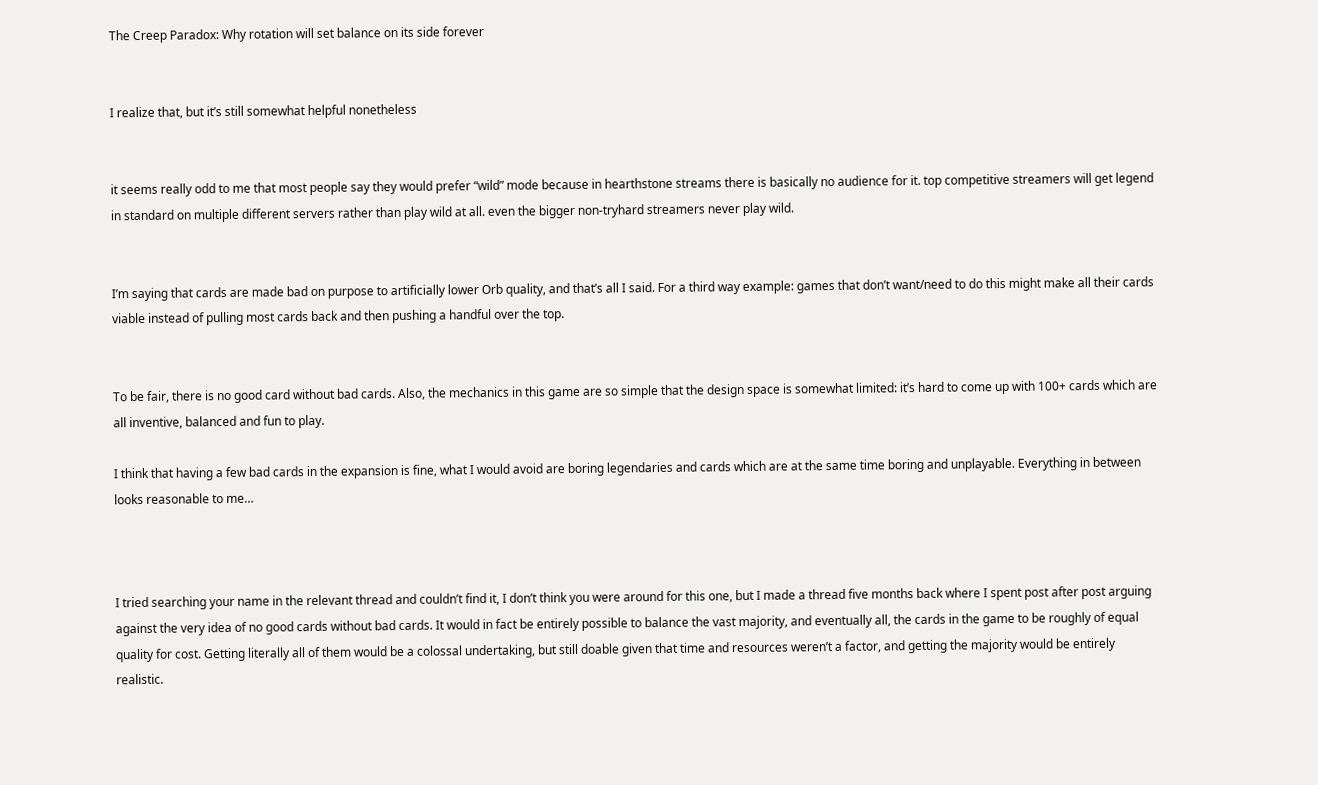The Creep Paradox: Why rotation will set balance on its side forever


I realize that, but it’s still somewhat helpful nonetheless


it seems really odd to me that most people say they would prefer “wild” mode because in hearthstone streams there is basically no audience for it. top competitive streamers will get legend in standard on multiple different servers rather than play wild at all. even the bigger non-tryhard streamers never play wild.


I’m saying that cards are made bad on purpose to artificially lower Orb quality, and that’s all I said. For a third way example: games that don’t want/need to do this might make all their cards viable instead of pulling most cards back and then pushing a handful over the top.


To be fair, there is no good card without bad cards. Also, the mechanics in this game are so simple that the design space is somewhat limited: it’s hard to come up with 100+ cards which are all inventive, balanced and fun to play.

I think that having a few bad cards in the expansion is fine, what I would avoid are boring legendaries and cards which are at the same time boring and unplayable. Everything in between looks reasonable to me…



I tried searching your name in the relevant thread and couldn’t find it, I don’t think you were around for this one, but I made a thread five months back where I spent post after post arguing against the very idea of no good cards without bad cards. It would in fact be entirely possible to balance the vast majority, and eventually all, the cards in the game to be roughly of equal quality for cost. Getting literally all of them would be a colossal undertaking, but still doable given that time and resources weren’t a factor, and getting the majority would be entirely realistic.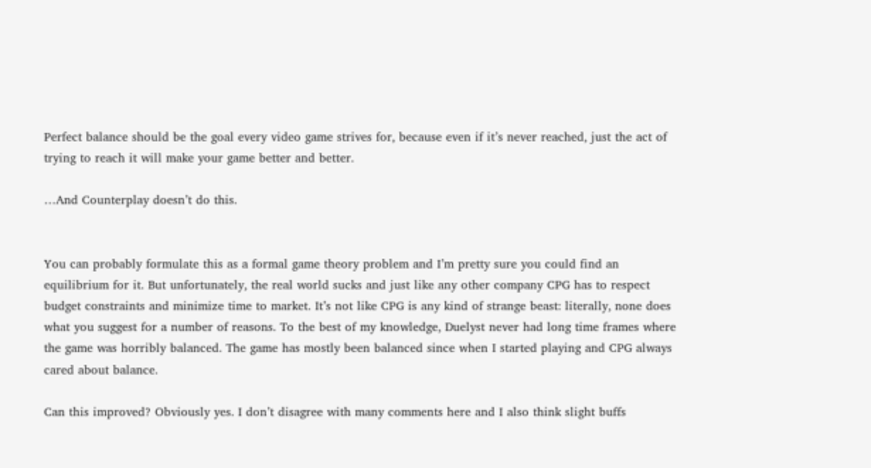Perfect balance should be the goal every video game strives for, because even if it’s never reached, just the act of trying to reach it will make your game better and better.

…And Counterplay doesn’t do this.


You can probably formulate this as a formal game theory problem and I’m pretty sure you could find an equilibrium for it. But unfortunately, the real world sucks and just like any other company CPG has to respect budget constraints and minimize time to market. It’s not like CPG is any kind of strange beast: literally, none does what you suggest for a number of reasons. To the best of my knowledge, Duelyst never had long time frames where the game was horribly balanced. The game has mostly been balanced since when I started playing and CPG always cared about balance.

Can this improved? Obviously yes. I don’t disagree with many comments here and I also think slight buffs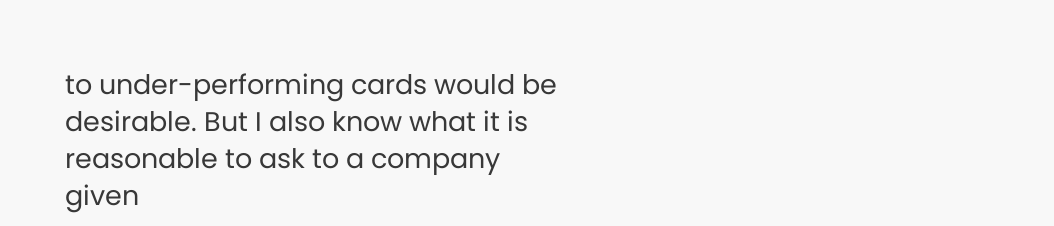to under-performing cards would be desirable. But I also know what it is reasonable to ask to a company given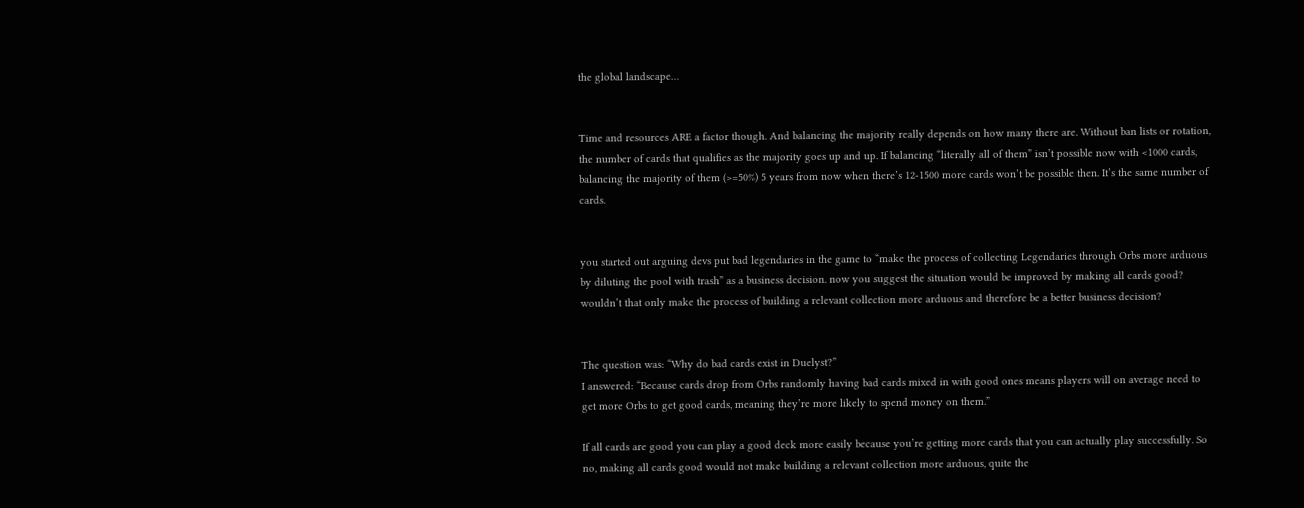the global landscape…


Time and resources ARE a factor though. And balancing the majority really depends on how many there are. Without ban lists or rotation, the number of cards that qualifies as the majority goes up and up. If balancing “literally all of them” isn’t possible now with <1000 cards, balancing the majority of them (>=50%) 5 years from now when there’s 12-1500 more cards won’t be possible then. It’s the same number of cards.


you started out arguing devs put bad legendaries in the game to “make the process of collecting Legendaries through Orbs more arduous by diluting the pool with trash” as a business decision. now you suggest the situation would be improved by making all cards good? wouldn’t that only make the process of building a relevant collection more arduous and therefore be a better business decision?


The question was: “Why do bad cards exist in Duelyst?”
I answered: “Because cards drop from Orbs randomly having bad cards mixed in with good ones means players will on average need to get more Orbs to get good cards, meaning they’re more likely to spend money on them.”

If all cards are good you can play a good deck more easily because you’re getting more cards that you can actually play successfully. So no, making all cards good would not make building a relevant collection more arduous, quite the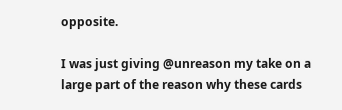opposite.

I was just giving @unreason my take on a large part of the reason why these cards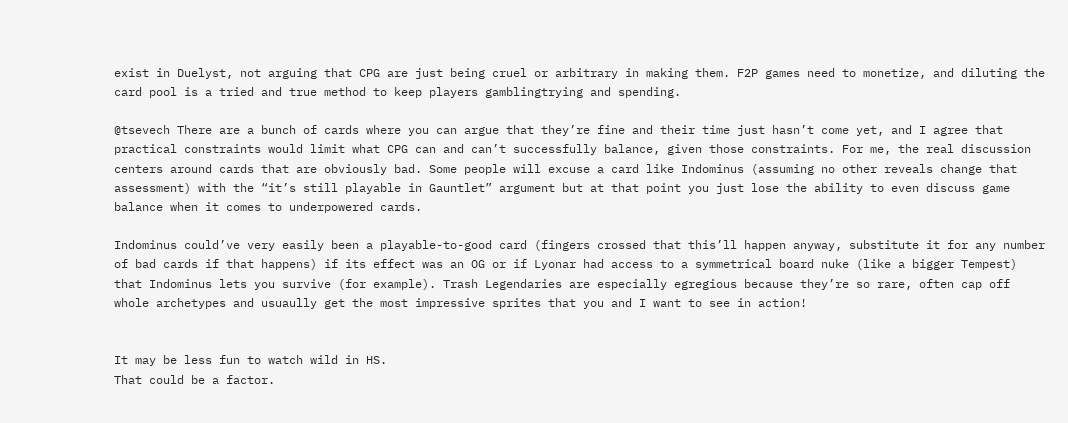exist in Duelyst, not arguing that CPG are just being cruel or arbitrary in making them. F2P games need to monetize, and diluting the card pool is a tried and true method to keep players gamblingtrying and spending.

@tsevech There are a bunch of cards where you can argue that they’re fine and their time just hasn’t come yet, and I agree that practical constraints would limit what CPG can and can’t successfully balance, given those constraints. For me, the real discussion centers around cards that are obviously bad. Some people will excuse a card like Indominus (assuming no other reveals change that assessment) with the “it’s still playable in Gauntlet” argument but at that point you just lose the ability to even discuss game balance when it comes to underpowered cards.

Indominus could’ve very easily been a playable-to-good card (fingers crossed that this’ll happen anyway, substitute it for any number of bad cards if that happens) if its effect was an OG or if Lyonar had access to a symmetrical board nuke (like a bigger Tempest) that Indominus lets you survive (for example). Trash Legendaries are especially egregious because they’re so rare, often cap off whole archetypes and usuaully get the most impressive sprites that you and I want to see in action!


It may be less fun to watch wild in HS.
That could be a factor.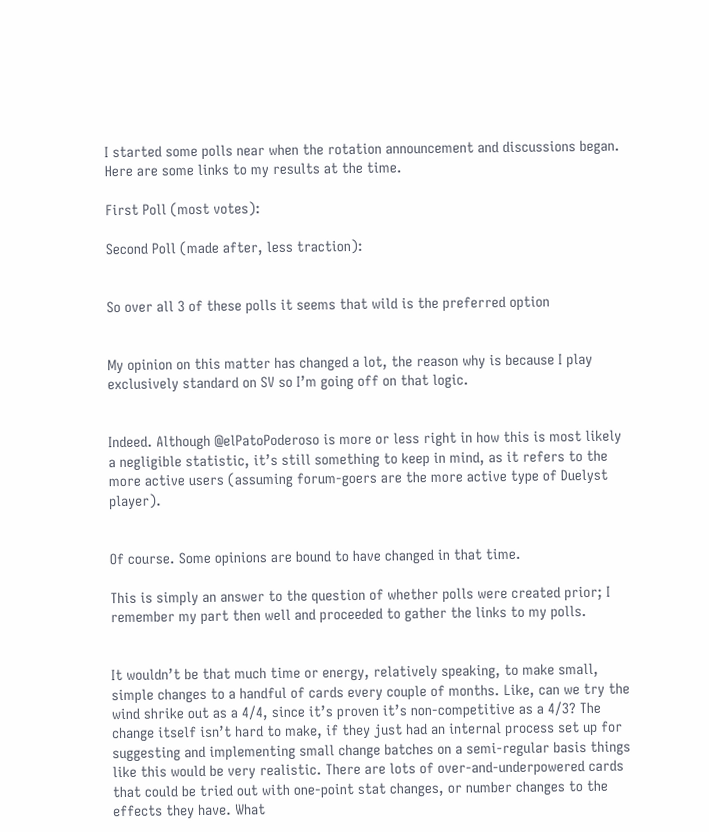I started some polls near when the rotation announcement and discussions began. Here are some links to my results at the time.

First Poll (most votes):

Second Poll (made after, less traction):


So over all 3 of these polls it seems that wild is the preferred option


My opinion on this matter has changed a lot, the reason why is because I play exclusively standard on SV so I’m going off on that logic.


Indeed. Although @elPatoPoderoso is more or less right in how this is most likely a negligible statistic, it’s still something to keep in mind, as it refers to the more active users (assuming forum-goers are the more active type of Duelyst player).


Of course. Some opinions are bound to have changed in that time.

This is simply an answer to the question of whether polls were created prior; I remember my part then well and proceeded to gather the links to my polls.


It wouldn’t be that much time or energy, relatively speaking, to make small, simple changes to a handful of cards every couple of months. Like, can we try the wind shrike out as a 4/4, since it’s proven it’s non-competitive as a 4/3? The change itself isn’t hard to make, if they just had an internal process set up for suggesting and implementing small change batches on a semi-regular basis things like this would be very realistic. There are lots of over-and-underpowered cards that could be tried out with one-point stat changes, or number changes to the effects they have. What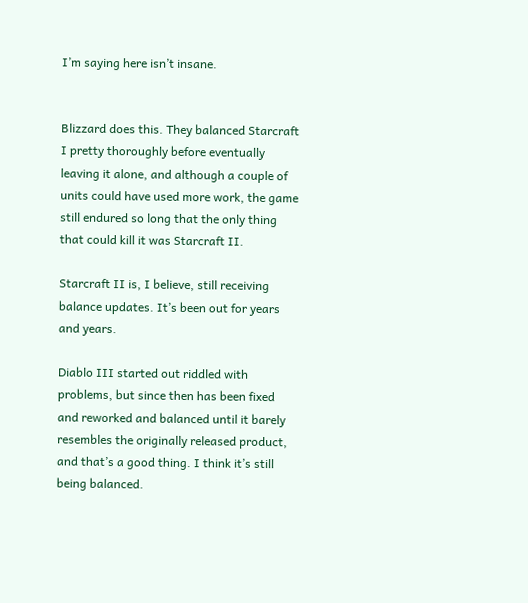I’m saying here isn’t insane.


Blizzard does this. They balanced Starcraft I pretty thoroughly before eventually leaving it alone, and although a couple of units could have used more work, the game still endured so long that the only thing that could kill it was Starcraft II.

Starcraft II is, I believe, still receiving balance updates. It’s been out for years and years.

Diablo III started out riddled with problems, but since then has been fixed and reworked and balanced until it barely resembles the originally released product, and that’s a good thing. I think it’s still being balanced.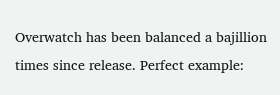Overwatch has been balanced a bajillion times since release. Perfect example: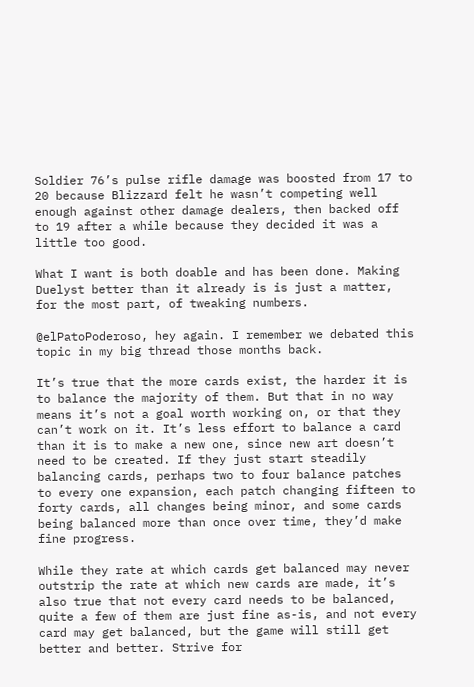Soldier 76’s pulse rifle damage was boosted from 17 to 20 because Blizzard felt he wasn’t competing well enough against other damage dealers, then backed off to 19 after a while because they decided it was a little too good.

What I want is both doable and has been done. Making Duelyst better than it already is is just a matter, for the most part, of tweaking numbers.

@elPatoPoderoso, hey again. I remember we debated this topic in my big thread those months back.

It’s true that the more cards exist, the harder it is to balance the majority of them. But that in no way means it’s not a goal worth working on, or that they can’t work on it. It’s less effort to balance a card than it is to make a new one, since new art doesn’t need to be created. If they just start steadily balancing cards, perhaps two to four balance patches to every one expansion, each patch changing fifteen to forty cards, all changes being minor, and some cards being balanced more than once over time, they’d make fine progress.

While they rate at which cards get balanced may never outstrip the rate at which new cards are made, it’s also true that not every card needs to be balanced, quite a few of them are just fine as-is, and not every card may get balanced, but the game will still get better and better. Strive for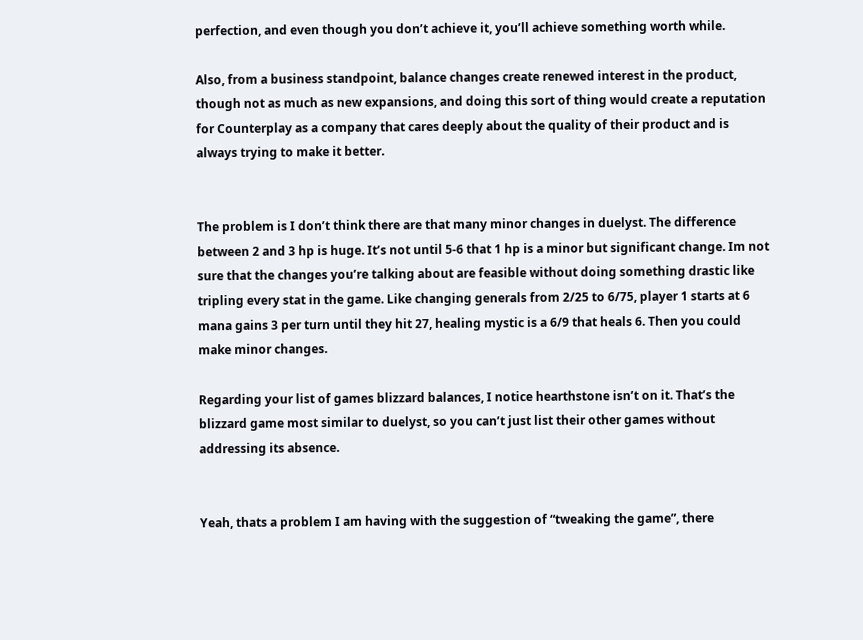perfection, and even though you don’t achieve it, you’ll achieve something worth while.

Also, from a business standpoint, balance changes create renewed interest in the product, though not as much as new expansions, and doing this sort of thing would create a reputation for Counterplay as a company that cares deeply about the quality of their product and is always trying to make it better.


The problem is I don’t think there are that many minor changes in duelyst. The difference between 2 and 3 hp is huge. It’s not until 5-6 that 1 hp is a minor but significant change. Im not sure that the changes you’re talking about are feasible without doing something drastic like tripling every stat in the game. Like changing generals from 2/25 to 6/75, player 1 starts at 6 mana gains 3 per turn until they hit 27, healing mystic is a 6/9 that heals 6. Then you could make minor changes.

Regarding your list of games blizzard balances, I notice hearthstone isn’t on it. That’s the blizzard game most similar to duelyst, so you can’t just list their other games without addressing its absence.


Yeah, thats a problem I am having with the suggestion of “tweaking the game”, there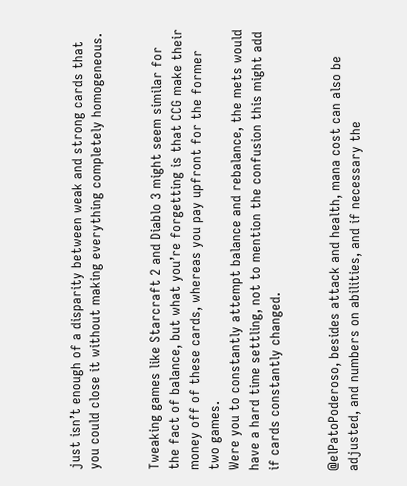just isn’t enough of a disparity between weak and strong cards that you could close it without making everything completely homogeneous.


Tweaking games like Starcraft 2 and Diablo 3 might seem similar for the fact of balance, but what you’re forgetting is that CCG make their money off of these cards, whereas you pay upfront for the former two games.
Were you to constantly attempt balance and rebalance, the mets would have a hard time settling, not to mention the confusion this might add if cards constantly changed.


@elPatoPoderoso, besides attack and health, mana cost can also be adjusted, and numbers on abilities, and if necessary the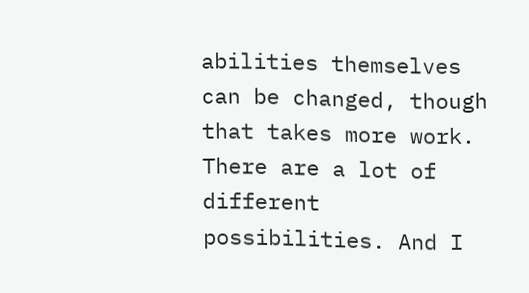abilities themselves can be changed, though that takes more work. There are a lot of different possibilities. And I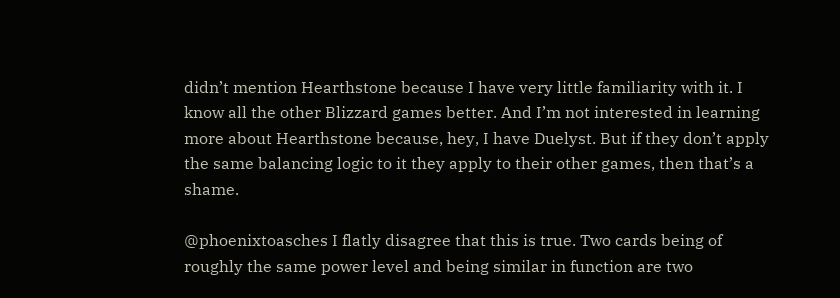didn’t mention Hearthstone because I have very little familiarity with it. I know all the other Blizzard games better. And I’m not interested in learning more about Hearthstone because, hey, I have Duelyst. But if they don’t apply the same balancing logic to it they apply to their other games, then that’s a shame.

@phoenixtoasches I flatly disagree that this is true. Two cards being of roughly the same power level and being similar in function are two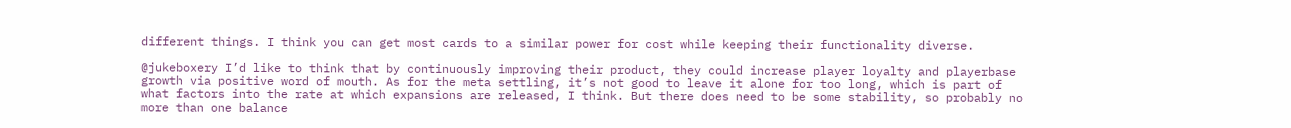different things. I think you can get most cards to a similar power for cost while keeping their functionality diverse.

@jukeboxery I’d like to think that by continuously improving their product, they could increase player loyalty and playerbase growth via positive word of mouth. As for the meta settling, it’s not good to leave it alone for too long, which is part of what factors into the rate at which expansions are released, I think. But there does need to be some stability, so probably no more than one balance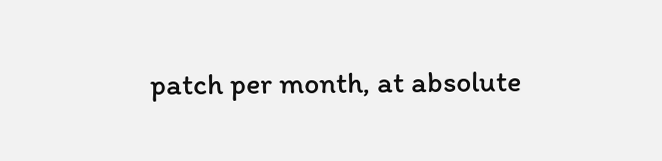patch per month, at absolute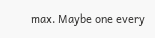max. Maybe one every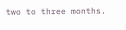two to three months.